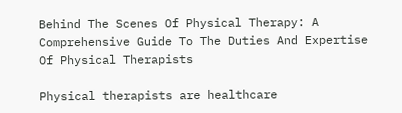Behind The Scenes Of Physical Therapy: A Comprehensive Guide To The Duties And Expertise Of Physical Therapists

Physical therapists are healthcare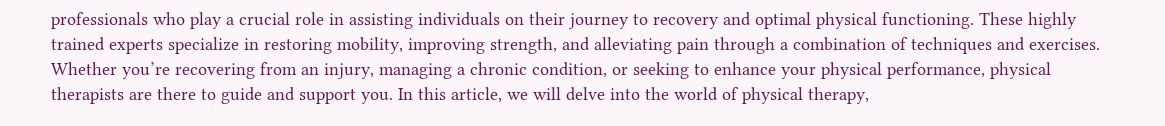professionals who play a crucial role in assisting individuals on their journey to recovery and optimal physical functioning. These highly trained experts specialize in restoring mobility, improving strength, and alleviating pain through a combination of techniques and exercises. Whether you’re recovering from an injury, managing a chronic condition, or seeking to enhance your physical performance, physical therapists are there to guide and support you. In this article, we will delve into the world of physical therapy,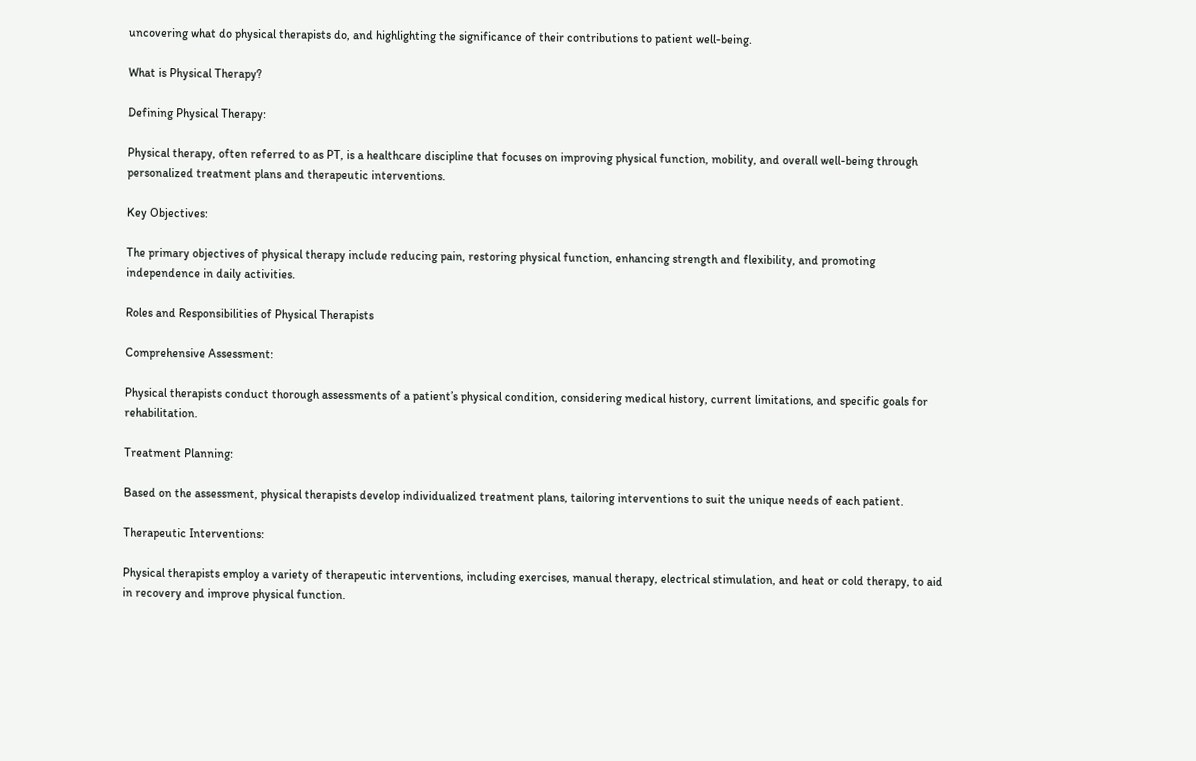uncovering what do physical therapists do, and highlighting the significance of their contributions to patient well-being.

What is Physical Therapy?

Defining Physical Therapy:

Physical therapy, often referred to as PT, is a healthcare discipline that focuses on improving physical function, mobility, and overall well-being through personalized treatment plans and therapeutic interventions.

Key Objectives:

The primary objectives of physical therapy include reducing pain, restoring physical function, enhancing strength and flexibility, and promoting independence in daily activities.

Roles and Responsibilities of Physical Therapists

Comprehensive Assessment:

Physical therapists conduct thorough assessments of a patient’s physical condition, considering medical history, current limitations, and specific goals for rehabilitation.

Treatment Planning:

Based on the assessment, physical therapists develop individualized treatment plans, tailoring interventions to suit the unique needs of each patient.

Therapeutic Interventions:

Physical therapists employ a variety of therapeutic interventions, including exercises, manual therapy, electrical stimulation, and heat or cold therapy, to aid in recovery and improve physical function.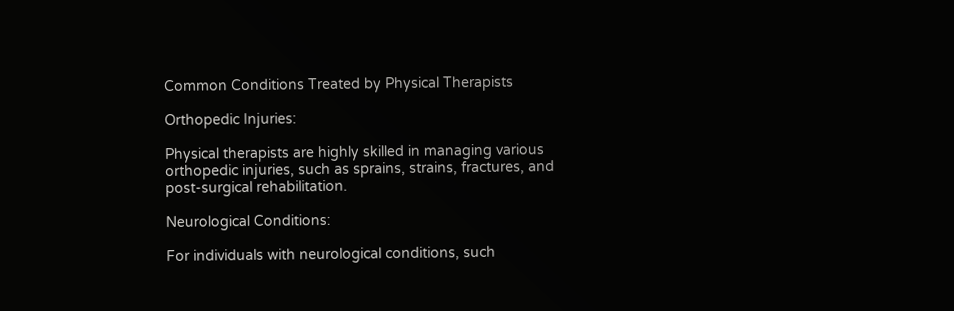Common Conditions Treated by Physical Therapists

Orthopedic Injuries:

Physical therapists are highly skilled in managing various orthopedic injuries, such as sprains, strains, fractures, and post-surgical rehabilitation.

Neurological Conditions:

For individuals with neurological conditions, such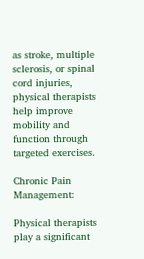as stroke, multiple sclerosis, or spinal cord injuries, physical therapists help improve mobility and function through targeted exercises.

Chronic Pain Management:

Physical therapists play a significant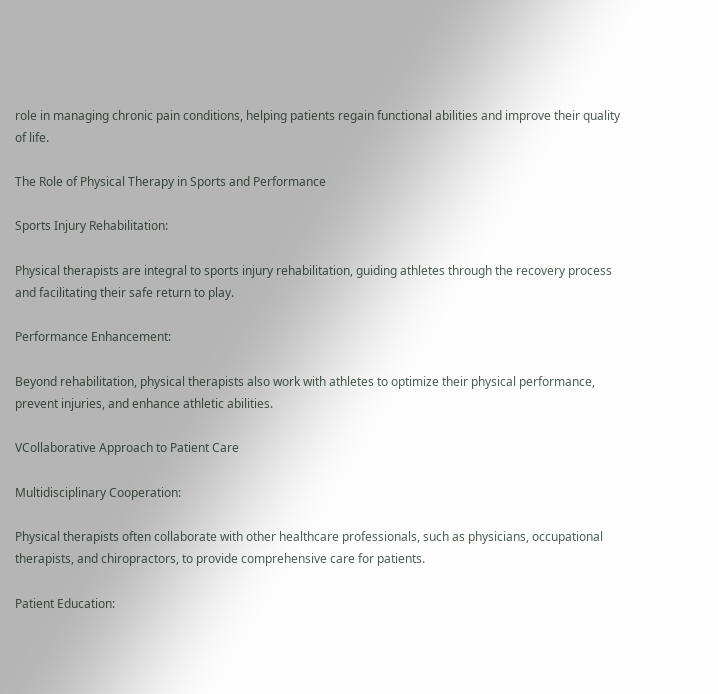role in managing chronic pain conditions, helping patients regain functional abilities and improve their quality of life.

The Role of Physical Therapy in Sports and Performance

Sports Injury Rehabilitation:

Physical therapists are integral to sports injury rehabilitation, guiding athletes through the recovery process and facilitating their safe return to play.

Performance Enhancement:

Beyond rehabilitation, physical therapists also work with athletes to optimize their physical performance, prevent injuries, and enhance athletic abilities.

VCollaborative Approach to Patient Care

Multidisciplinary Cooperation:

Physical therapists often collaborate with other healthcare professionals, such as physicians, occupational therapists, and chiropractors, to provide comprehensive care for patients.

Patient Education: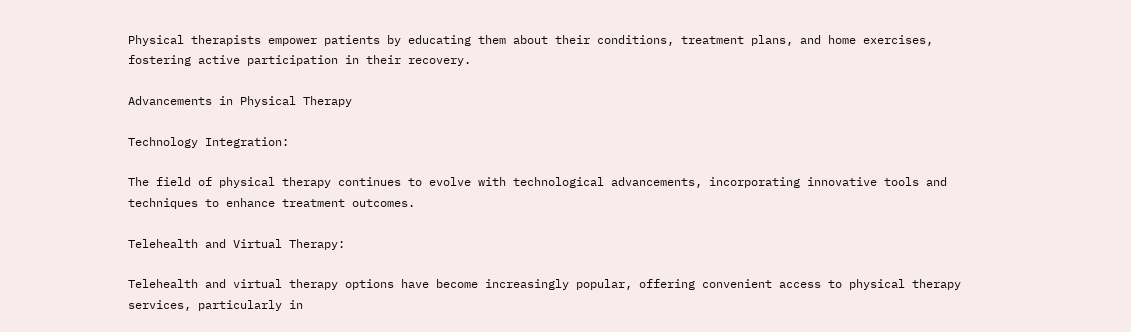Physical therapists empower patients by educating them about their conditions, treatment plans, and home exercises, fostering active participation in their recovery.

Advancements in Physical Therapy

Technology Integration:

The field of physical therapy continues to evolve with technological advancements, incorporating innovative tools and techniques to enhance treatment outcomes.

Telehealth and Virtual Therapy:

Telehealth and virtual therapy options have become increasingly popular, offering convenient access to physical therapy services, particularly in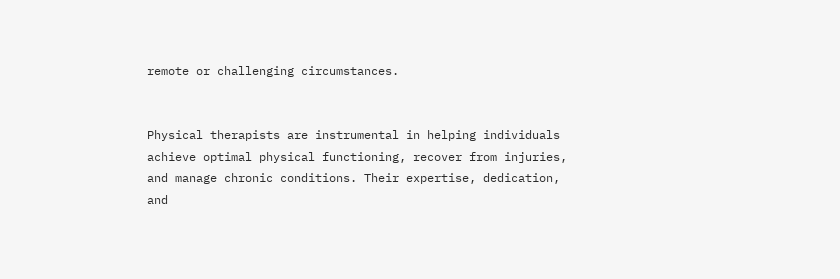remote or challenging circumstances.


Physical therapists are instrumental in helping individuals achieve optimal physical functioning, recover from injuries, and manage chronic conditions. Their expertise, dedication, and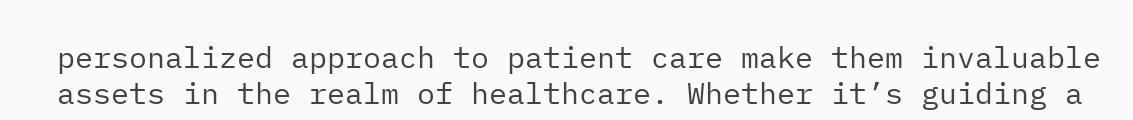personalized approach to patient care make them invaluable assets in the realm of healthcare. Whether it’s guiding a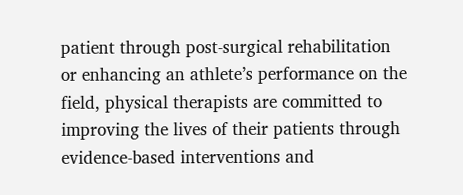patient through post-surgical rehabilitation or enhancing an athlete’s performance on the field, physical therapists are committed to improving the lives of their patients through evidence-based interventions and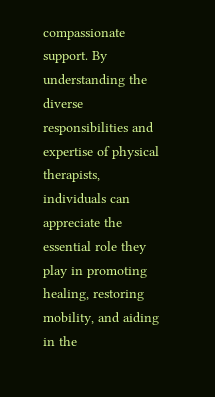compassionate support. By understanding the diverse responsibilities and expertise of physical therapists, individuals can appreciate the essential role they play in promoting healing, restoring mobility, and aiding in the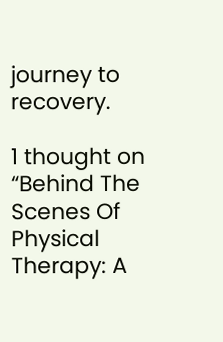journey to recovery.

1 thought on “Behind The Scenes Of Physical Therapy: A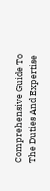Comprehensive Guide To The Duties And Expertise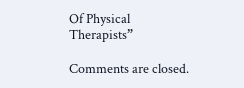Of Physical Therapists”

Comments are closed.